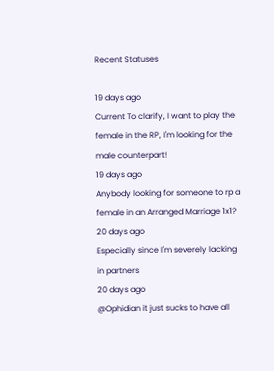Recent Statuses

19 days ago
Current To clarify, I want to play the female in the RP, I'm looking for the male counterpart!
19 days ago
Anybody looking for someone to rp a female in an Arranged Marriage 1x1?
20 days ago
Especially since I'm severely lacking in partners
20 days ago
@Ophidian it just sucks to have all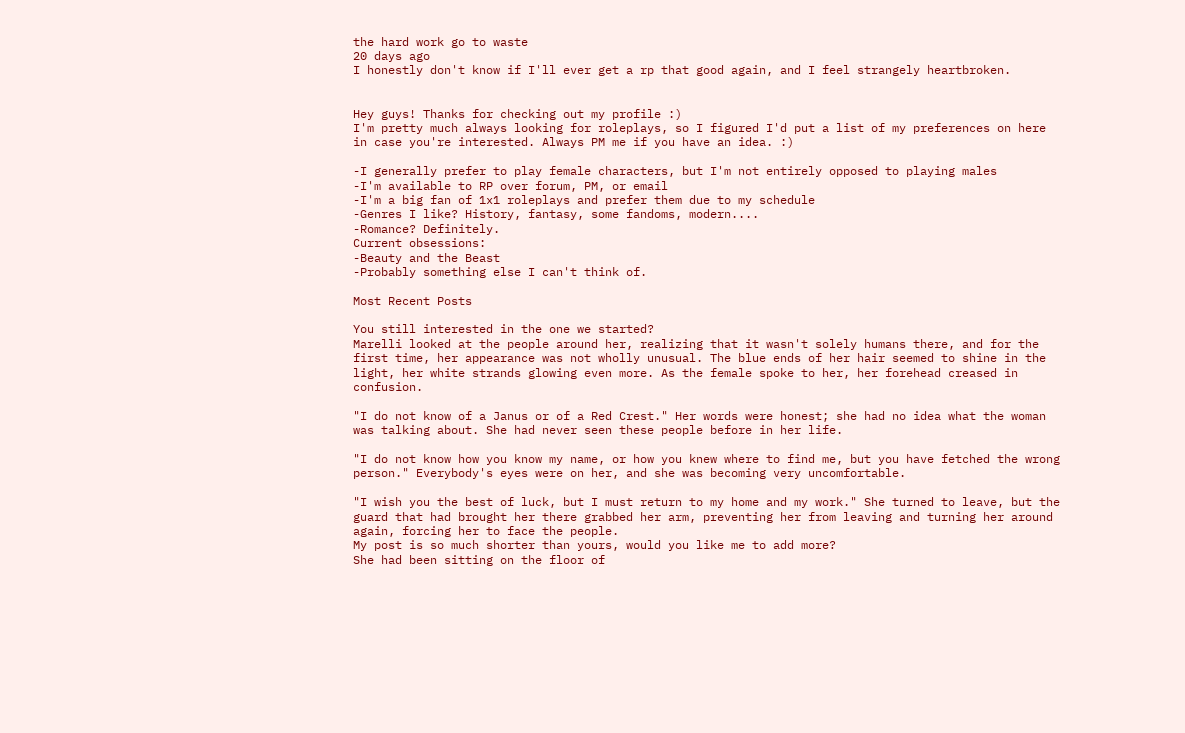the hard work go to waste
20 days ago
I honestly don't know if I'll ever get a rp that good again, and I feel strangely heartbroken.


Hey guys! Thanks for checking out my profile :)
I'm pretty much always looking for roleplays, so I figured I'd put a list of my preferences on here in case you're interested. Always PM me if you have an idea. :)

-I generally prefer to play female characters, but I'm not entirely opposed to playing males
-I'm available to RP over forum, PM, or email
-I'm a big fan of 1x1 roleplays and prefer them due to my schedule
-Genres I like? History, fantasy, some fandoms, modern....
-Romance? Definitely.
Current obsessions:
-Beauty and the Beast
-Probably something else I can't think of.

Most Recent Posts

You still interested in the one we started?
Marelli looked at the people around her, realizing that it wasn't solely humans there, and for the first time, her appearance was not wholly unusual. The blue ends of her hair seemed to shine in the light, her white strands glowing even more. As the female spoke to her, her forehead creased in confusion.

"I do not know of a Janus or of a Red Crest." Her words were honest; she had no idea what the woman was talking about. She had never seen these people before in her life.

"I do not know how you know my name, or how you knew where to find me, but you have fetched the wrong person." Everybody's eyes were on her, and she was becoming very uncomfortable.

"I wish you the best of luck, but I must return to my home and my work." She turned to leave, but the guard that had brought her there grabbed her arm, preventing her from leaving and turning her around again, forcing her to face the people.
My post is so much shorter than yours, would you like me to add more?
She had been sitting on the floor of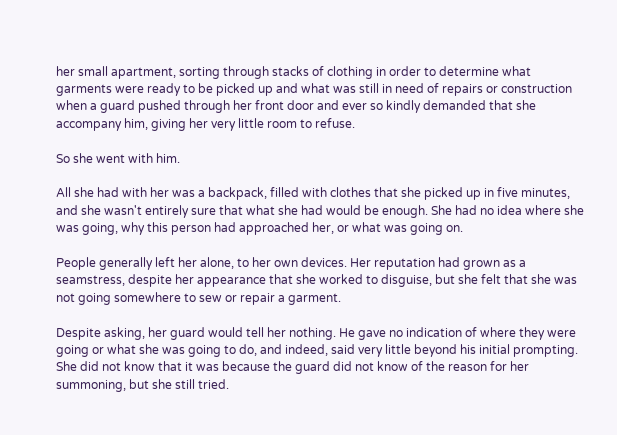her small apartment, sorting through stacks of clothing in order to determine what garments were ready to be picked up and what was still in need of repairs or construction when a guard pushed through her front door and ever so kindly demanded that she accompany him, giving her very little room to refuse.

So she went with him.

All she had with her was a backpack, filled with clothes that she picked up in five minutes, and she wasn't entirely sure that what she had would be enough. She had no idea where she was going, why this person had approached her, or what was going on.

People generally left her alone, to her own devices. Her reputation had grown as a seamstress, despite her appearance that she worked to disguise, but she felt that she was not going somewhere to sew or repair a garment.

Despite asking, her guard would tell her nothing. He gave no indication of where they were going or what she was going to do, and indeed, said very little beyond his initial prompting. She did not know that it was because the guard did not know of the reason for her summoning, but she still tried.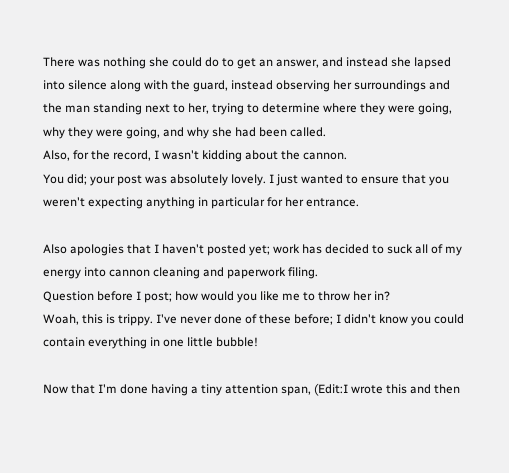There was nothing she could do to get an answer, and instead she lapsed into silence along with the guard, instead observing her surroundings and the man standing next to her, trying to determine where they were going, why they were going, and why she had been called.
Also, for the record, I wasn't kidding about the cannon.
You did; your post was absolutely lovely. I just wanted to ensure that you weren't expecting anything in particular for her entrance.

Also apologies that I haven't posted yet; work has decided to suck all of my energy into cannon cleaning and paperwork filing.
Question before I post; how would you like me to throw her in?
Woah, this is trippy. I've never done of these before; I didn't know you could contain everything in one little bubble!

Now that I'm done having a tiny attention span, (Edit:I wrote this and then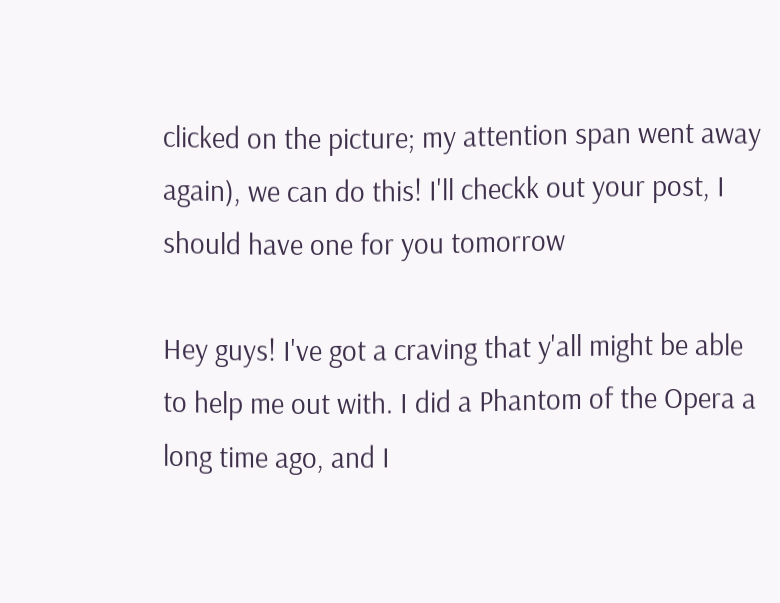clicked on the picture; my attention span went away again), we can do this! I'll checkk out your post, I should have one for you tomorrow

Hey guys! I've got a craving that y'all might be able to help me out with. I did a Phantom of the Opera a long time ago, and I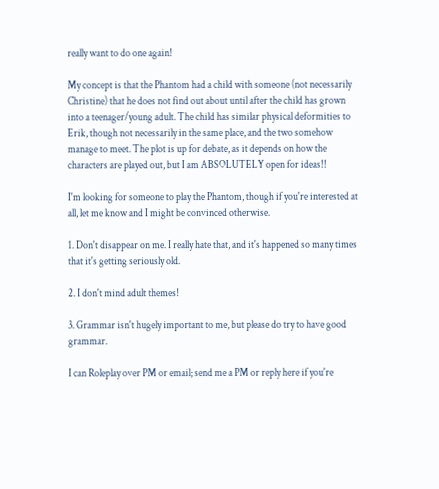really want to do one again!

My concept is that the Phantom had a child with someone (not necessarily Christine) that he does not find out about until after the child has grown into a teenager/young adult. The child has similar physical deformities to Erik, though not necessarily in the same place, and the two somehow manage to meet. The plot is up for debate, as it depends on how the characters are played out, but I am ABSOLUTELY open for ideas!!

I'm looking for someone to play the Phantom, though if you're interested at all, let me know and I might be convinced otherwise.

1. Don't disappear on me. I really hate that, and it's happened so many times that it's getting seriously old.

2. I don't mind adult themes!

3. Grammar isn't hugely important to me, but please do try to have good grammar.

I can Roleplay over PM or email; send me a PM or reply here if you're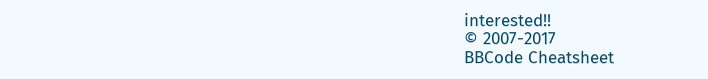interested!!
© 2007-2017
BBCode Cheatsheet